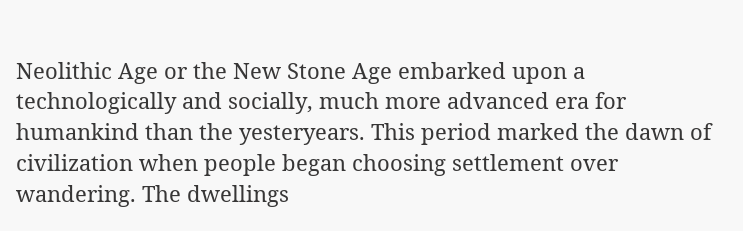Neolithic Age or the New Stone Age embarked upon a technologically and socially, much more advanced era for humankind than the yesteryears. This period marked the dawn of civilization when people began choosing settlement over wandering. The dwellings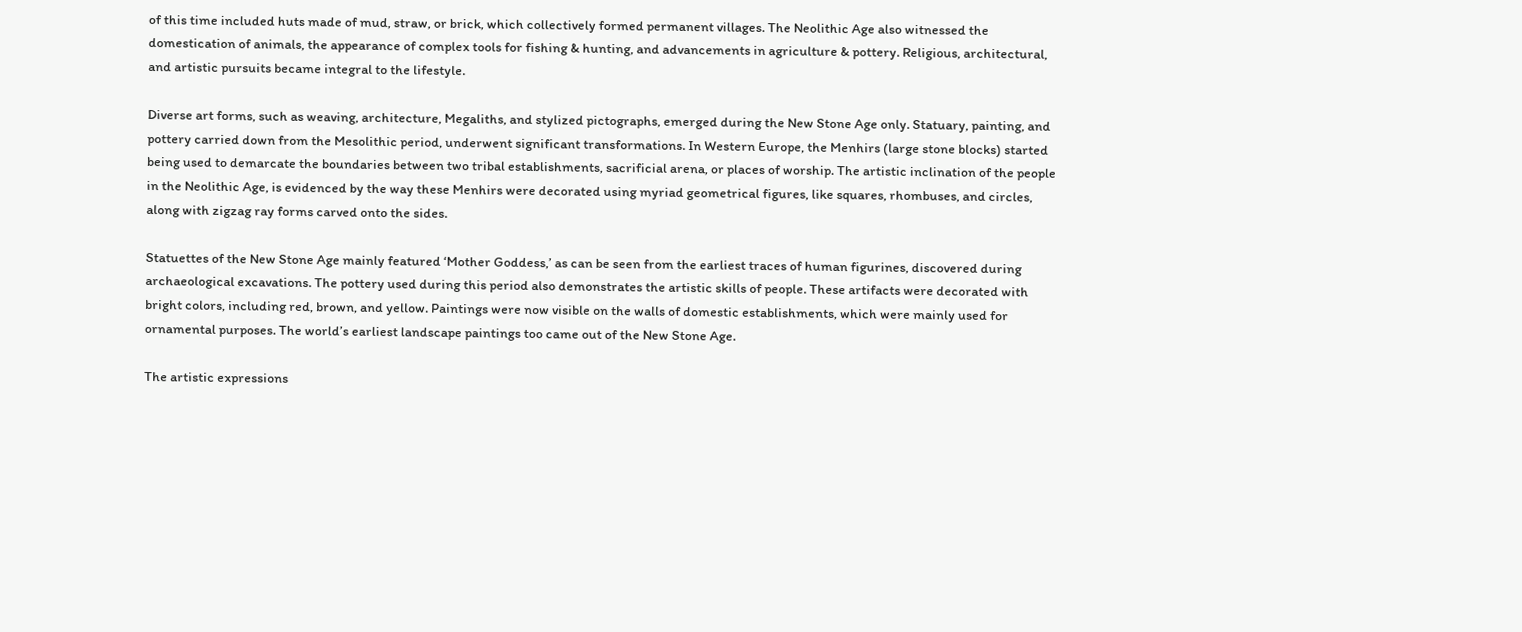of this time included huts made of mud, straw, or brick, which collectively formed permanent villages. The Neolithic Age also witnessed the domestication of animals, the appearance of complex tools for fishing & hunting, and advancements in agriculture & pottery. Religious, architectural, and artistic pursuits became integral to the lifestyle.

Diverse art forms, such as weaving, architecture, Megaliths, and stylized pictographs, emerged during the New Stone Age only. Statuary, painting, and pottery carried down from the Mesolithic period, underwent significant transformations. In Western Europe, the Menhirs (large stone blocks) started being used to demarcate the boundaries between two tribal establishments, sacrificial arena, or places of worship. The artistic inclination of the people in the Neolithic Age, is evidenced by the way these Menhirs were decorated using myriad geometrical figures, like squares, rhombuses, and circles, along with zigzag ray forms carved onto the sides.

Statuettes of the New Stone Age mainly featured ‘Mother Goddess,’ as can be seen from the earliest traces of human figurines, discovered during archaeological excavations. The pottery used during this period also demonstrates the artistic skills of people. These artifacts were decorated with bright colors, including red, brown, and yellow. Paintings were now visible on the walls of domestic establishments, which were mainly used for ornamental purposes. The world’s earliest landscape paintings too came out of the New Stone Age.

The artistic expressions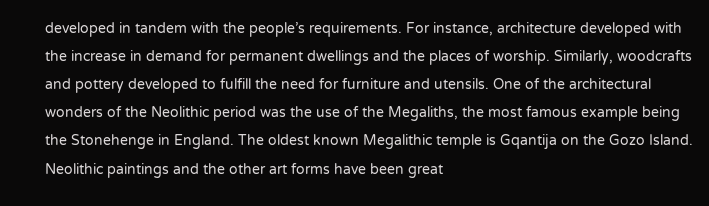developed in tandem with the people’s requirements. For instance, architecture developed with the increase in demand for permanent dwellings and the places of worship. Similarly, woodcrafts and pottery developed to fulfill the need for furniture and utensils. One of the architectural wonders of the Neolithic period was the use of the Megaliths, the most famous example being the Stonehenge in England. The oldest known Megalithic temple is Gqantija on the Gozo Island. Neolithic paintings and the other art forms have been great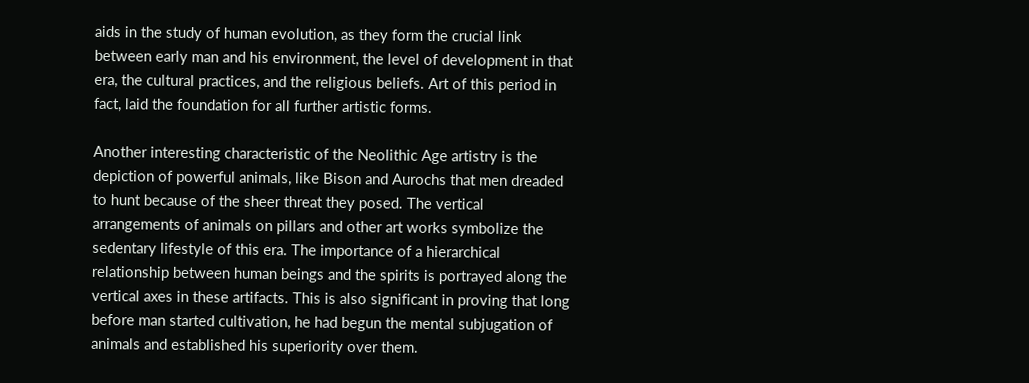aids in the study of human evolution, as they form the crucial link between early man and his environment, the level of development in that era, the cultural practices, and the religious beliefs. Art of this period in fact, laid the foundation for all further artistic forms.

Another interesting characteristic of the Neolithic Age artistry is the depiction of powerful animals, like Bison and Aurochs that men dreaded to hunt because of the sheer threat they posed. The vertical arrangements of animals on pillars and other art works symbolize the sedentary lifestyle of this era. The importance of a hierarchical relationship between human beings and the spirits is portrayed along the vertical axes in these artifacts. This is also significant in proving that long before man started cultivation, he had begun the mental subjugation of animals and established his superiority over them.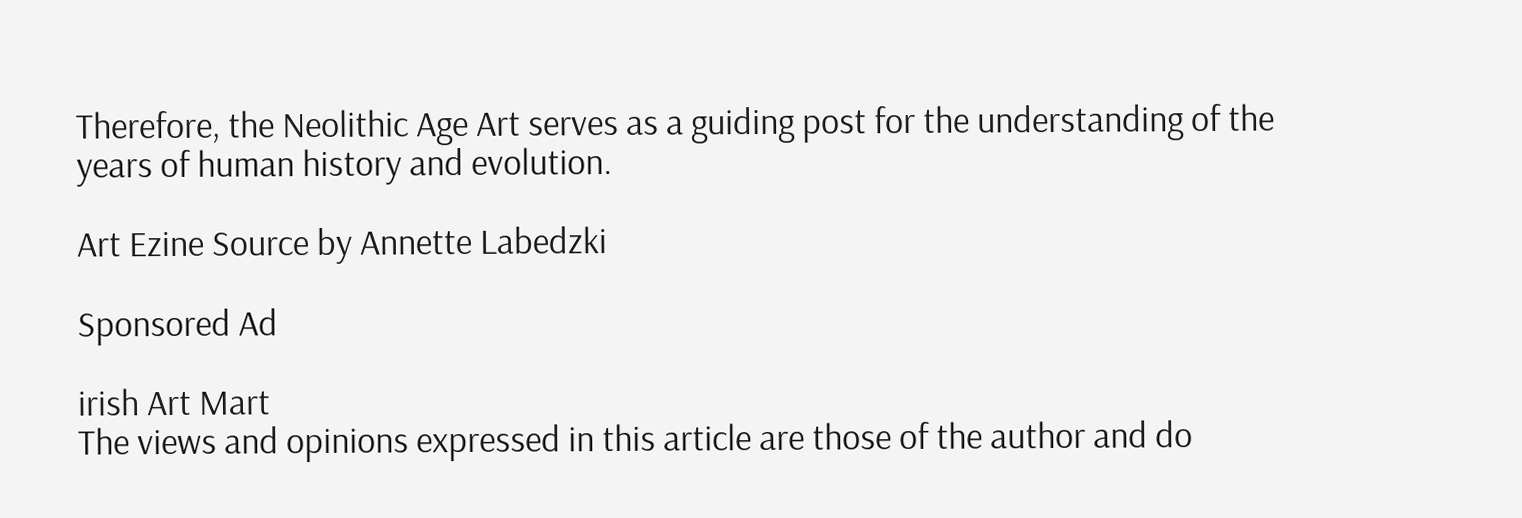Therefore, the Neolithic Age Art serves as a guiding post for the understanding of the years of human history and evolution.

Art Ezine Source by Annette Labedzki

Sponsored Ad

irish Art Mart
The views and opinions expressed in this article are those of the author and do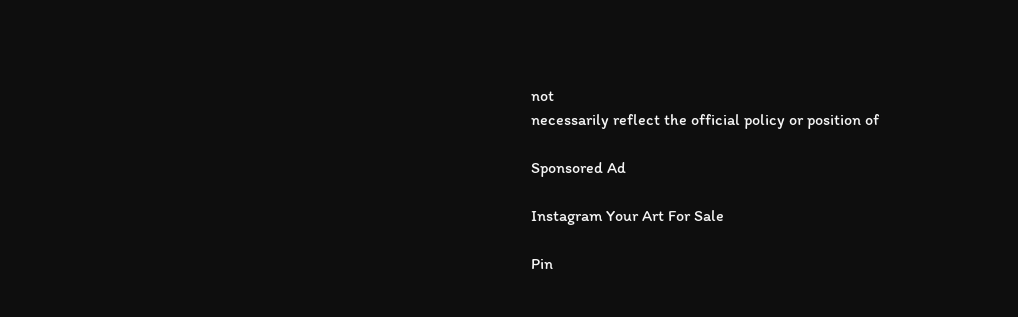not
necessarily reflect the official policy or position of

Sponsored Ad

Instagram Your Art For Sale

Pin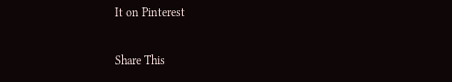It on Pinterest

Share This